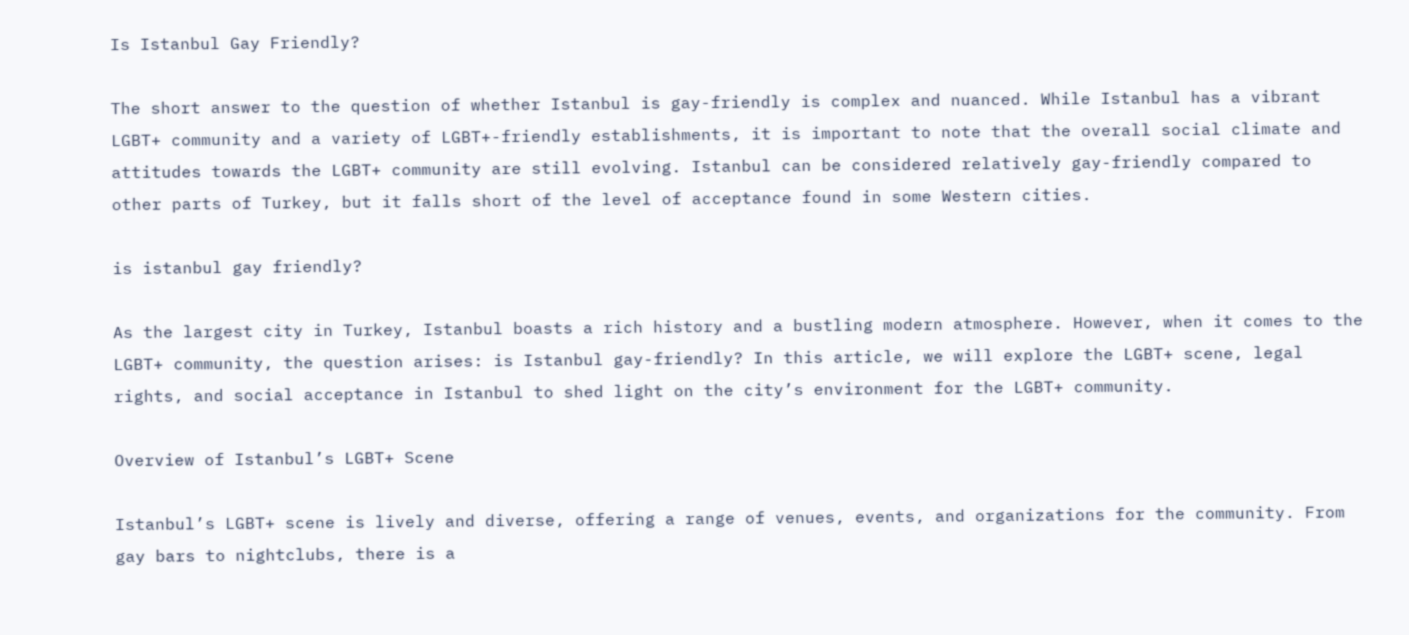Is Istanbul Gay Friendly?

The short answer to the question of whether Istanbul is gay-friendly is complex and nuanced. While Istanbul has a vibrant LGBT+ community and a variety of LGBT+-friendly establishments, it is important to note that the overall social climate and attitudes towards the LGBT+ community are still evolving. Istanbul can be considered relatively gay-friendly compared to other parts of Turkey, but it falls short of the level of acceptance found in some Western cities.

is istanbul gay friendly?

As the largest city in Turkey, Istanbul boasts a rich history and a bustling modern atmosphere. However, when it comes to the LGBT+ community, the question arises: is Istanbul gay-friendly? In this article, we will explore the LGBT+ scene, legal rights, and social acceptance in Istanbul to shed light on the city’s environment for the LGBT+ community.

Overview of Istanbul’s LGBT+ Scene

Istanbul’s LGBT+ scene is lively and diverse, offering a range of venues, events, and organizations for the community. From gay bars to nightclubs, there is a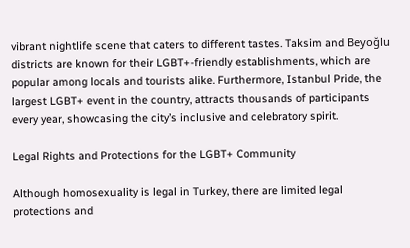vibrant nightlife scene that caters to different tastes. Taksim and Beyoğlu districts are known for their LGBT+-friendly establishments, which are popular among locals and tourists alike. Furthermore, Istanbul Pride, the largest LGBT+ event in the country, attracts thousands of participants every year, showcasing the city’s inclusive and celebratory spirit.

Legal Rights and Protections for the LGBT+ Community

Although homosexuality is legal in Turkey, there are limited legal protections and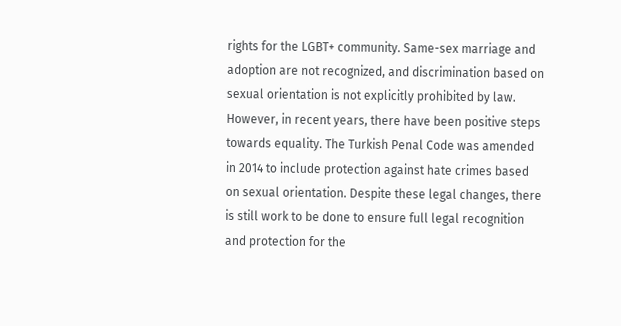rights for the LGBT+ community. Same-sex marriage and adoption are not recognized, and discrimination based on sexual orientation is not explicitly prohibited by law. However, in recent years, there have been positive steps towards equality. The Turkish Penal Code was amended in 2014 to include protection against hate crimes based on sexual orientation. Despite these legal changes, there is still work to be done to ensure full legal recognition and protection for the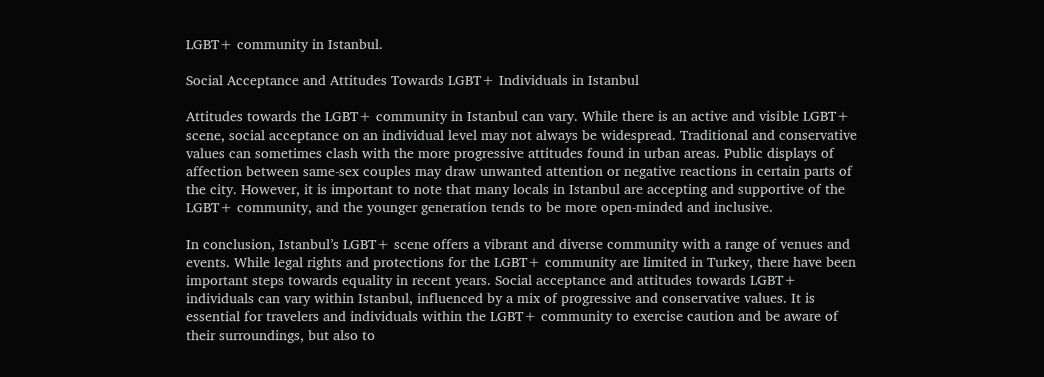LGBT+ community in Istanbul.

Social Acceptance and Attitudes Towards LGBT+ Individuals in Istanbul

Attitudes towards the LGBT+ community in Istanbul can vary. While there is an active and visible LGBT+ scene, social acceptance on an individual level may not always be widespread. Traditional and conservative values can sometimes clash with the more progressive attitudes found in urban areas. Public displays of affection between same-sex couples may draw unwanted attention or negative reactions in certain parts of the city. However, it is important to note that many locals in Istanbul are accepting and supportive of the LGBT+ community, and the younger generation tends to be more open-minded and inclusive.

In conclusion, Istanbul’s LGBT+ scene offers a vibrant and diverse community with a range of venues and events. While legal rights and protections for the LGBT+ community are limited in Turkey, there have been important steps towards equality in recent years. Social acceptance and attitudes towards LGBT+ individuals can vary within Istanbul, influenced by a mix of progressive and conservative values. It is essential for travelers and individuals within the LGBT+ community to exercise caution and be aware of their surroundings, but also to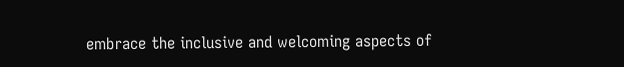embrace the inclusive and welcoming aspects of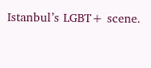Istanbul’s LGBT+ scene.